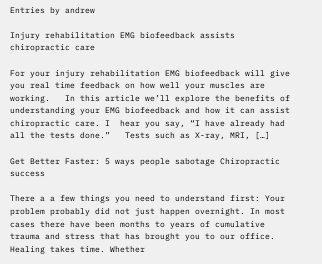Entries by andrew

Injury rehabilitation EMG biofeedback assists chiropractic care

For your injury rehabilitation EMG biofeedback will give you real time feedback on how well your muscles are working.   In this article we’ll explore the benefits of understanding your EMG biofeedback and how it can assist chiropractic care. I  hear you say, “I have already had all the tests done.”   Tests such as X-ray, MRI, […]

Get Better Faster: 5 ways people sabotage Chiropractic success

There a a few things you need to understand first: Your problem probably did not just happen overnight. In most cases there have been months to years of cumulative trauma and stress that has brought you to our office. Healing takes time. Whether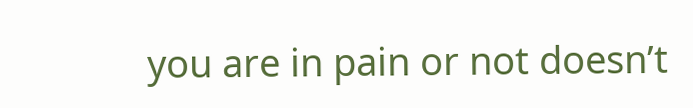you are in pain or not doesn’t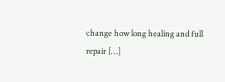change how long healing and full repair […]